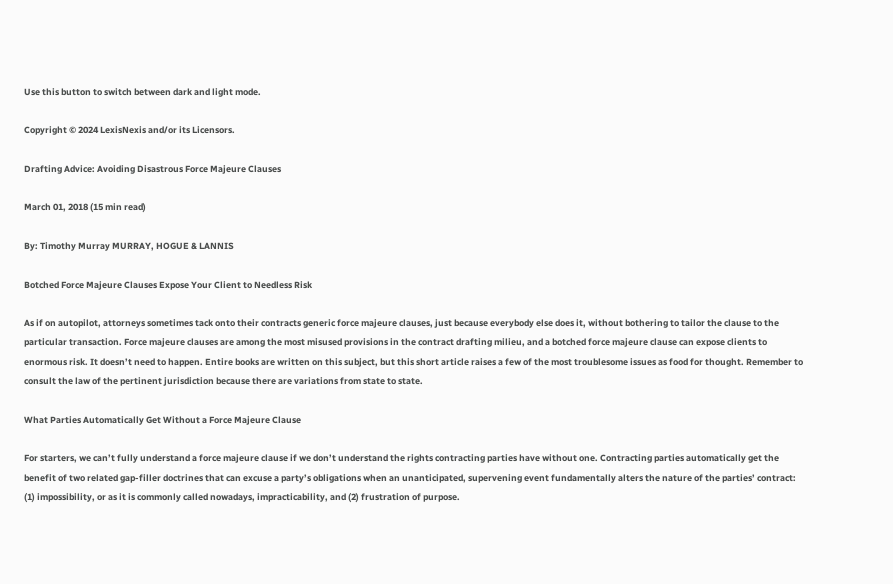Use this button to switch between dark and light mode.

Copyright © 2024 LexisNexis and/or its Licensors.

Drafting Advice: Avoiding Disastrous Force Majeure Clauses

March 01, 2018 (15 min read)

By: Timothy Murray MURRAY, HOGUE & LANNIS

Botched Force Majeure Clauses Expose Your Client to Needless Risk

As if on autopilot, attorneys sometimes tack onto their contracts generic force majeure clauses, just because everybody else does it, without bothering to tailor the clause to the particular transaction. Force majeure clauses are among the most misused provisions in the contract drafting milieu, and a botched force majeure clause can expose clients to enormous risk. It doesn’t need to happen. Entire books are written on this subject, but this short article raises a few of the most troublesome issues as food for thought. Remember to consult the law of the pertinent jurisdiction because there are variations from state to state.

What Parties Automatically Get Without a Force Majeure Clause

For starters, we can’t fully understand a force majeure clause if we don’t understand the rights contracting parties have without one. Contracting parties automatically get the benefit of two related gap-filler doctrines that can excuse a party’s obligations when an unanticipated, supervening event fundamentally alters the nature of the parties’ contract: (1) impossibility, or as it is commonly called nowadays, impracticability, and (2) frustration of purpose.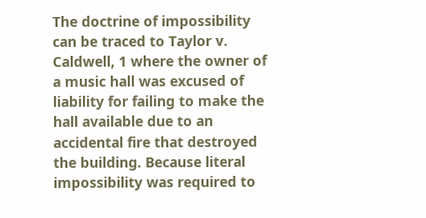The doctrine of impossibility can be traced to Taylor v. Caldwell, 1 where the owner of a music hall was excused of liability for failing to make the hall available due to an accidental fire that destroyed the building. Because literal impossibility was required to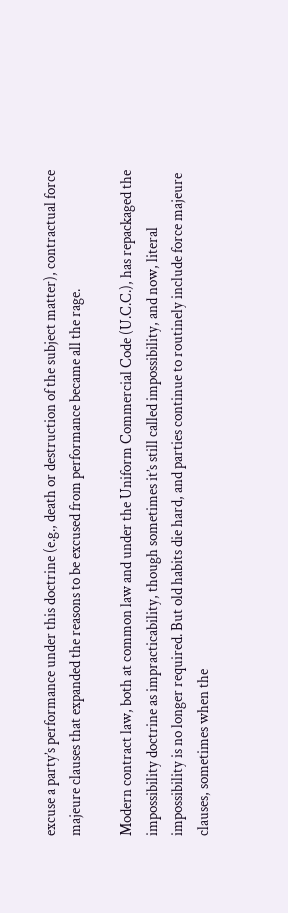excuse a party’s performance under this doctrine (e.g., death or destruction of the subject matter), contractual force majeure clauses that expanded the reasons to be excused from performance became all the rage.

Modern contract law, both at common law and under the Uniform Commercial Code (U.C.C.), has repackaged the impossibility doctrine as impracticability, though sometimes it’s still called impossibility, and now, literal impossibility is no longer required. But old habits die hard, and parties continue to routinely include force majeure clauses, sometimes when the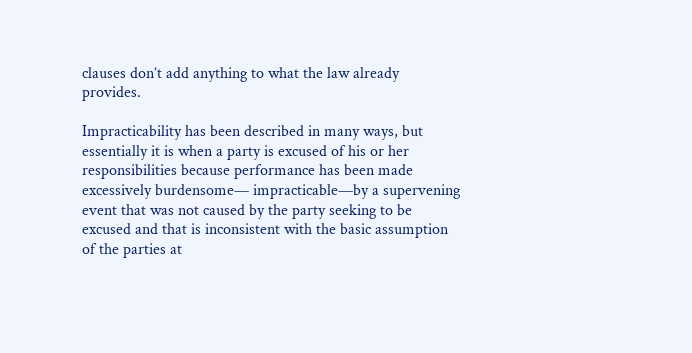clauses don’t add anything to what the law already provides.

Impracticability has been described in many ways, but essentially it is when a party is excused of his or her responsibilities because performance has been made excessively burdensome— impracticable—by a supervening event that was not caused by the party seeking to be excused and that is inconsistent with the basic assumption of the parties at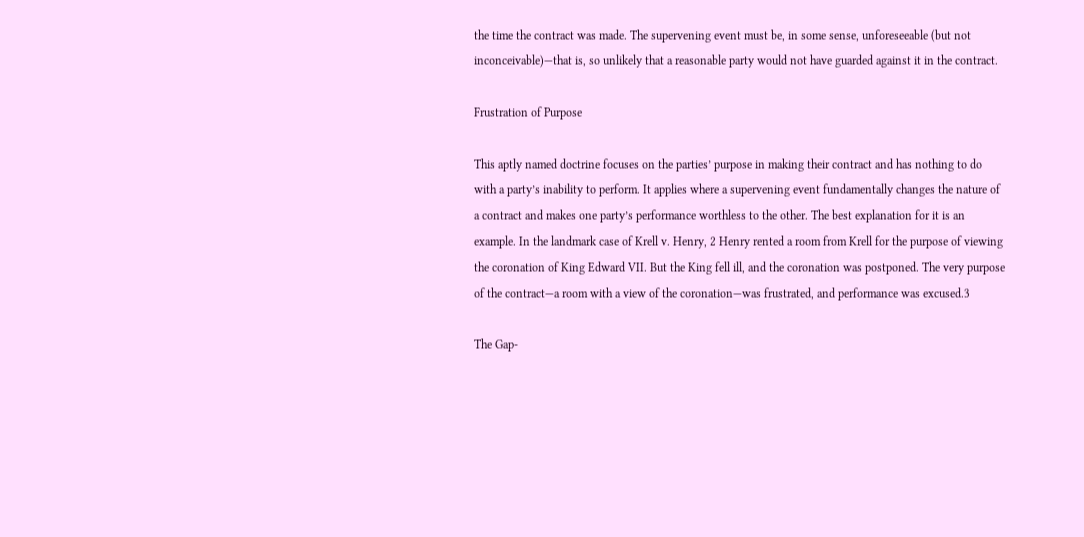the time the contract was made. The supervening event must be, in some sense, unforeseeable (but not inconceivable)—that is, so unlikely that a reasonable party would not have guarded against it in the contract.

Frustration of Purpose

This aptly named doctrine focuses on the parties’ purpose in making their contract and has nothing to do with a party’s inability to perform. It applies where a supervening event fundamentally changes the nature of a contract and makes one party’s performance worthless to the other. The best explanation for it is an example. In the landmark case of Krell v. Henry, 2 Henry rented a room from Krell for the purpose of viewing the coronation of King Edward VII. But the King fell ill, and the coronation was postponed. The very purpose of the contract—a room with a view of the coronation—was frustrated, and performance was excused.3

The Gap-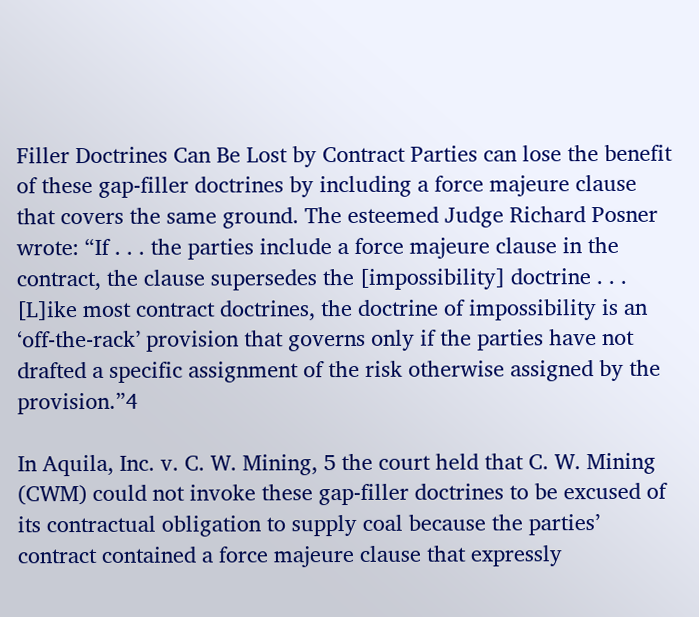Filler Doctrines Can Be Lost by Contract Parties can lose the benefit of these gap-filler doctrines by including a force majeure clause that covers the same ground. The esteemed Judge Richard Posner wrote: “If . . . the parties include a force majeure clause in the contract, the clause supersedes the [impossibility] doctrine . . . [L]ike most contract doctrines, the doctrine of impossibility is an ‘off-the-rack’ provision that governs only if the parties have not drafted a specific assignment of the risk otherwise assigned by the provision.”4

In Aquila, Inc. v. C. W. Mining, 5 the court held that C. W. Mining (CWM) could not invoke these gap-filler doctrines to be excused of its contractual obligation to supply coal because the parties’ contract contained a force majeure clause that expressly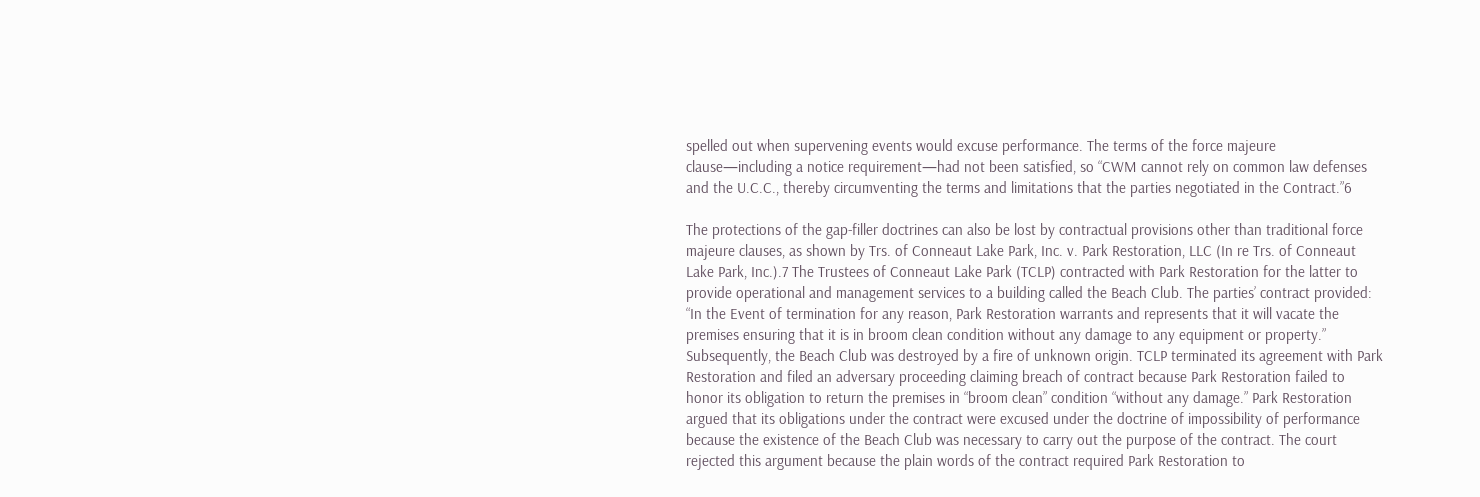spelled out when supervening events would excuse performance. The terms of the force majeure clause—including a notice requirement—had not been satisfied, so “CWM cannot rely on common law defenses and the U.C.C., thereby circumventing the terms and limitations that the parties negotiated in the Contract.”6

The protections of the gap-filler doctrines can also be lost by contractual provisions other than traditional force majeure clauses, as shown by Trs. of Conneaut Lake Park, Inc. v. Park Restoration, LLC (In re Trs. of Conneaut Lake Park, Inc.).7 The Trustees of Conneaut Lake Park (TCLP) contracted with Park Restoration for the latter to provide operational and management services to a building called the Beach Club. The parties’ contract provided: “In the Event of termination for any reason, Park Restoration warrants and represents that it will vacate the premises ensuring that it is in broom clean condition without any damage to any equipment or property.” Subsequently, the Beach Club was destroyed by a fire of unknown origin. TCLP terminated its agreement with Park Restoration and filed an adversary proceeding claiming breach of contract because Park Restoration failed to honor its obligation to return the premises in “broom clean” condition “without any damage.” Park Restoration argued that its obligations under the contract were excused under the doctrine of impossibility of performance because the existence of the Beach Club was necessary to carry out the purpose of the contract. The court rejected this argument because the plain words of the contract required Park Restoration to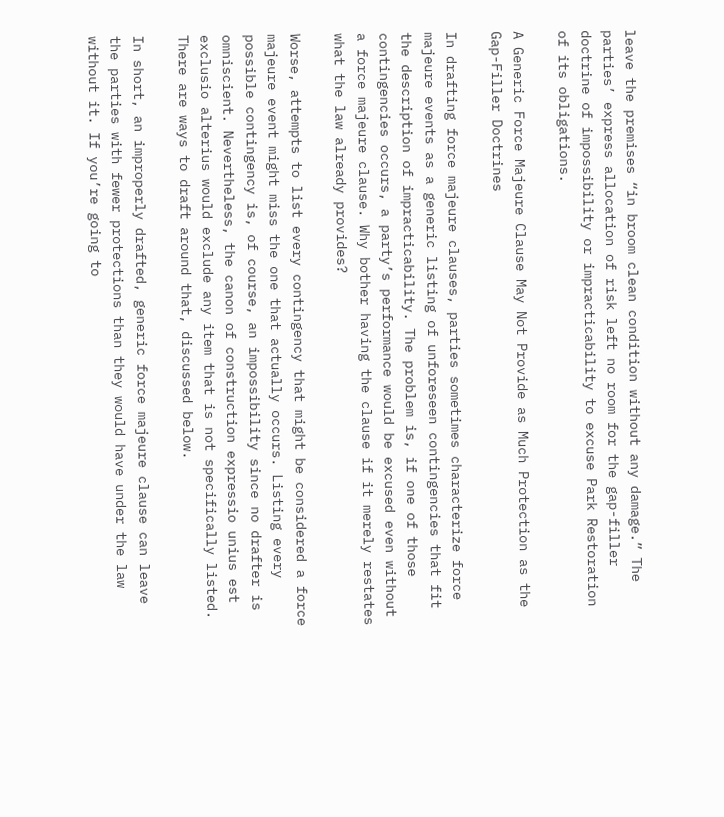leave the premises “in broom clean condition without any damage.” The parties’ express allocation of risk left no room for the gap-filler doctrine of impossibility or impracticability to excuse Park Restoration of its obligations.

A Generic Force Majeure Clause May Not Provide as Much Protection as the Gap-Filler Doctrines

In drafting force majeure clauses, parties sometimes characterize force majeure events as a generic listing of unforeseen contingencies that fit the description of impracticability. The problem is, if one of those contingencies occurs, a party’s performance would be excused even without a force majeure clause. Why bother having the clause if it merely restates what the law already provides?

Worse, attempts to list every contingency that might be considered a force majeure event might miss the one that actually occurs. Listing every possible contingency is, of course, an impossibility since no drafter is omniscient. Nevertheless, the canon of construction expressio unius est exclusio alterius would exclude any item that is not specifically listed. There are ways to draft around that, discussed below.

In short, an improperly drafted, generic force majeure clause can leave the parties with fewer protections than they would have under the law without it. If you’re going to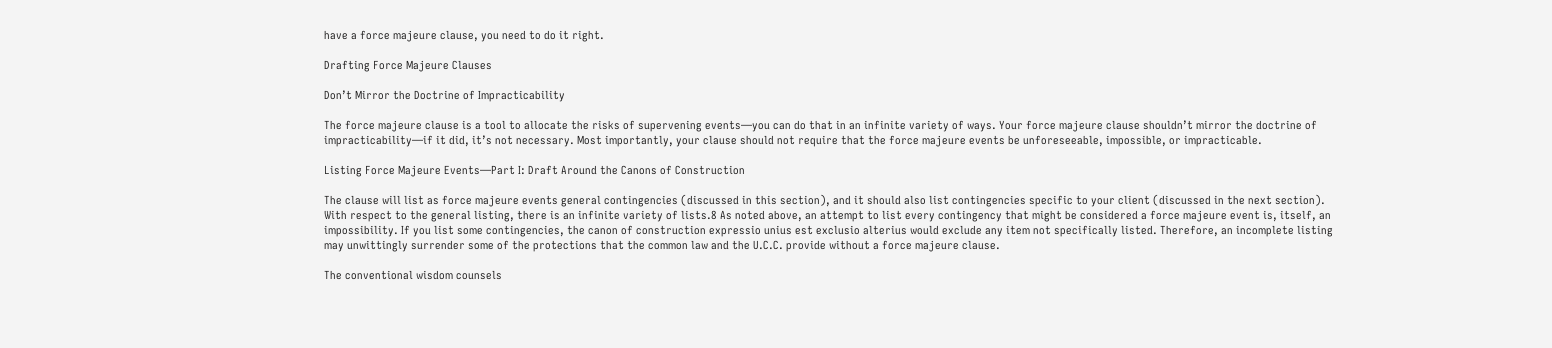have a force majeure clause, you need to do it right.

Drafting Force Majeure Clauses

Don’t Mirror the Doctrine of Impracticability

The force majeure clause is a tool to allocate the risks of supervening events—you can do that in an infinite variety of ways. Your force majeure clause shouldn’t mirror the doctrine of impracticability—if it did, it’s not necessary. Most importantly, your clause should not require that the force majeure events be unforeseeable, impossible, or impracticable.

Listing Force Majeure Events—Part I: Draft Around the Canons of Construction

The clause will list as force majeure events general contingencies (discussed in this section), and it should also list contingencies specific to your client (discussed in the next section). With respect to the general listing, there is an infinite variety of lists.8 As noted above, an attempt to list every contingency that might be considered a force majeure event is, itself, an impossibility. If you list some contingencies, the canon of construction expressio unius est exclusio alterius would exclude any item not specifically listed. Therefore, an incomplete listing may unwittingly surrender some of the protections that the common law and the U.C.C. provide without a force majeure clause.

The conventional wisdom counsels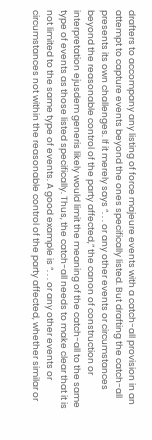drafters to accompany any listing of force majeure events with a catch-all provision in an attempt to capture events beyond the ones specifically listed. But drafting the catch-all presents its own challenges. If it merely says “. . . or any other events or circumstances beyond the reasonable control of the party affected,” the canon of construction or interpretation ejusdem generis likely would limit the meaning of the catch-all to the same type of events as those listed specifically. Thus, the catch-all needs to make clear that it is not limited to the same type of events. A good example is “. . . or any other events or circumstances not within the reasonable control of the party affected, whether similar or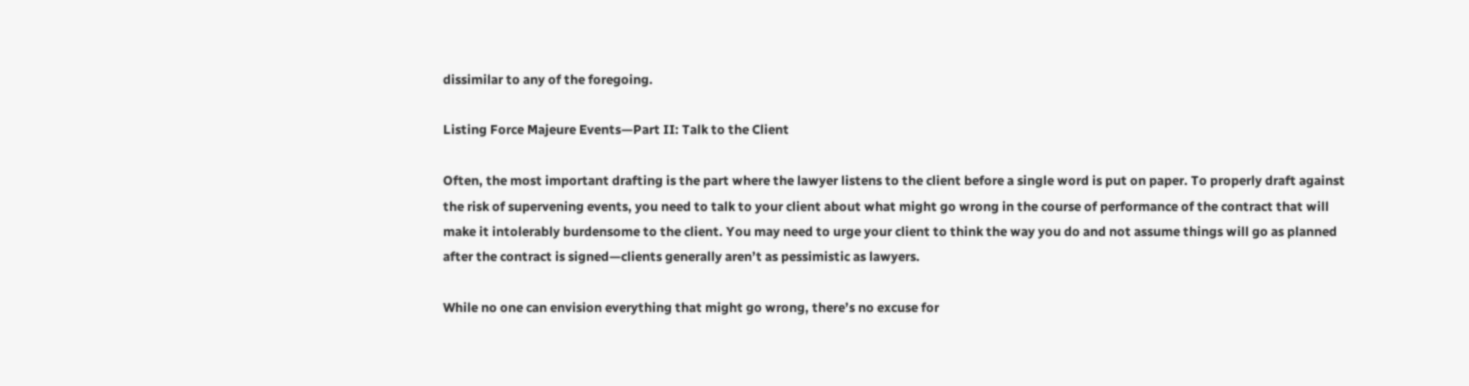dissimilar to any of the foregoing.

Listing Force Majeure Events—Part II: Talk to the Client

Often, the most important drafting is the part where the lawyer listens to the client before a single word is put on paper. To properly draft against the risk of supervening events, you need to talk to your client about what might go wrong in the course of performance of the contract that will make it intolerably burdensome to the client. You may need to urge your client to think the way you do and not assume things will go as planned after the contract is signed—clients generally aren’t as pessimistic as lawyers.

While no one can envision everything that might go wrong, there’s no excuse for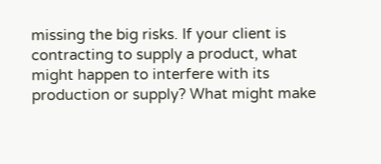missing the big risks. If your client is contracting to supply a product, what might happen to interfere with its production or supply? What might make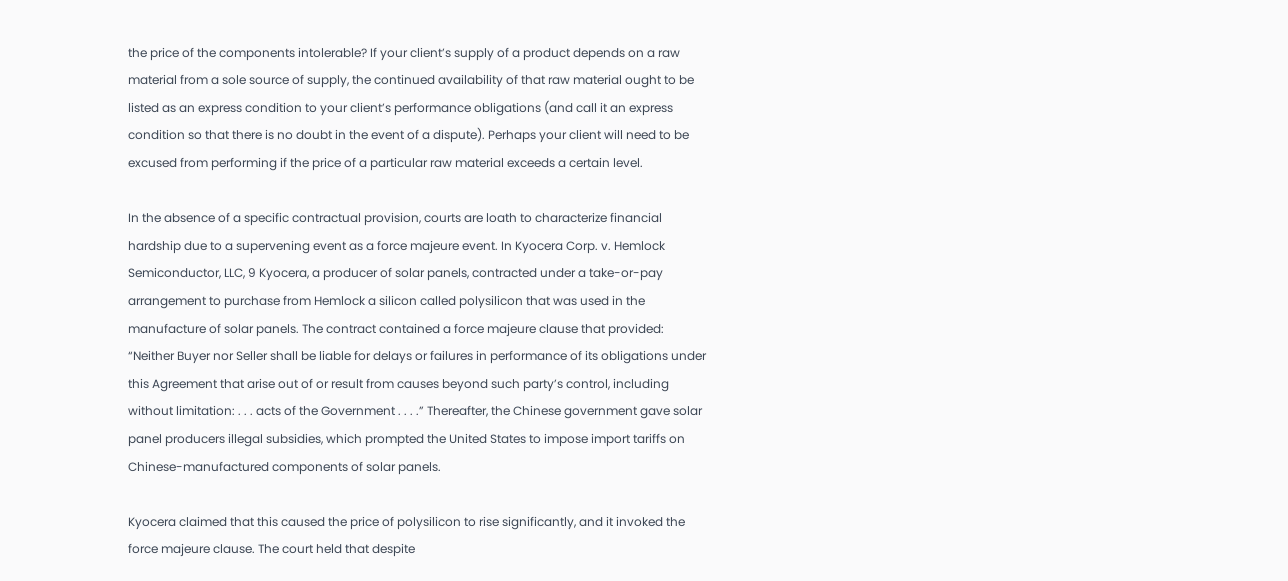the price of the components intolerable? If your client’s supply of a product depends on a raw material from a sole source of supply, the continued availability of that raw material ought to be listed as an express condition to your client’s performance obligations (and call it an express condition so that there is no doubt in the event of a dispute). Perhaps your client will need to be excused from performing if the price of a particular raw material exceeds a certain level.

In the absence of a specific contractual provision, courts are loath to characterize financial hardship due to a supervening event as a force majeure event. In Kyocera Corp. v. Hemlock Semiconductor, LLC, 9 Kyocera, a producer of solar panels, contracted under a take-or-pay arrangement to purchase from Hemlock a silicon called polysilicon that was used in the manufacture of solar panels. The contract contained a force majeure clause that provided: “Neither Buyer nor Seller shall be liable for delays or failures in performance of its obligations under this Agreement that arise out of or result from causes beyond such party’s control, including without limitation: . . . acts of the Government . . . .” Thereafter, the Chinese government gave solar panel producers illegal subsidies, which prompted the United States to impose import tariffs on Chinese-manufactured components of solar panels.

Kyocera claimed that this caused the price of polysilicon to rise significantly, and it invoked the force majeure clause. The court held that despite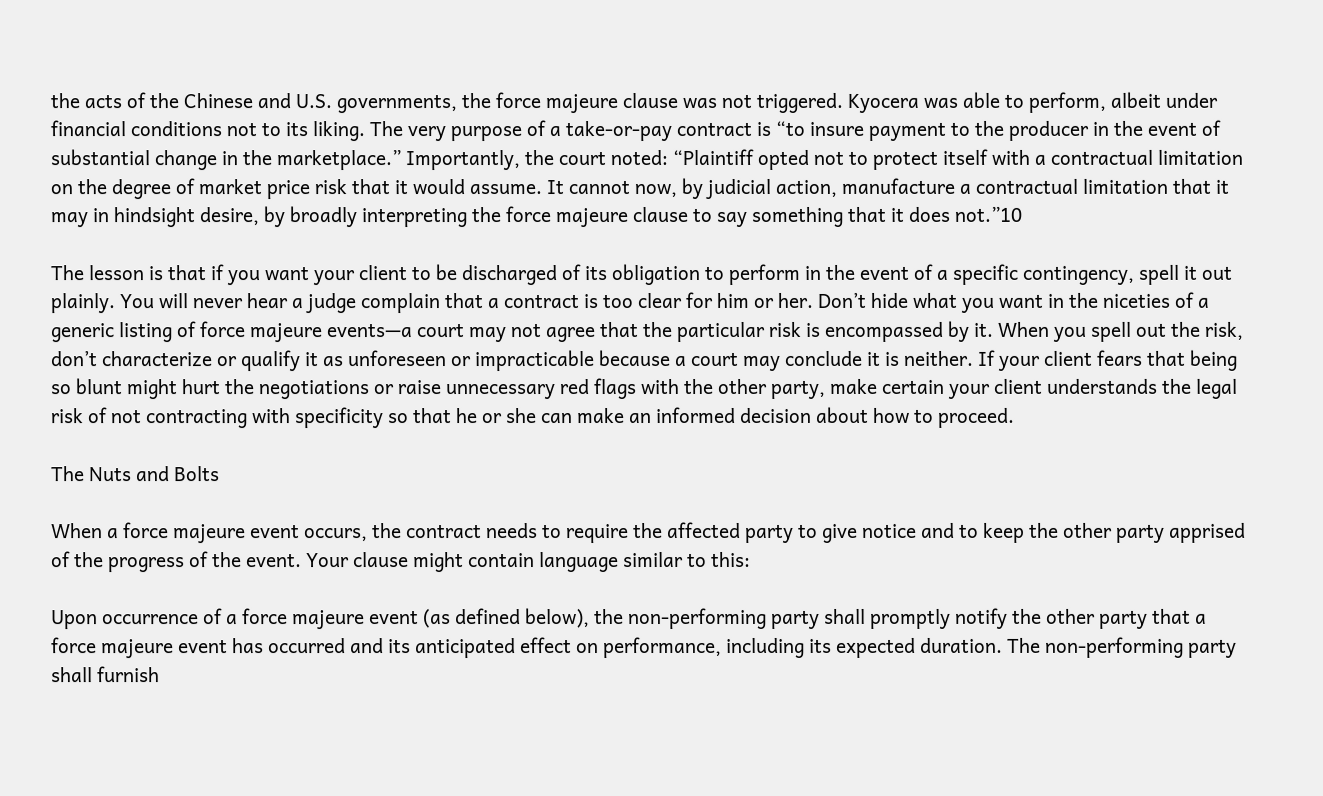the acts of the Chinese and U.S. governments, the force majeure clause was not triggered. Kyocera was able to perform, albeit under financial conditions not to its liking. The very purpose of a take-or-pay contract is “to insure payment to the producer in the event of substantial change in the marketplace.” Importantly, the court noted: “Plaintiff opted not to protect itself with a contractual limitation on the degree of market price risk that it would assume. It cannot now, by judicial action, manufacture a contractual limitation that it may in hindsight desire, by broadly interpreting the force majeure clause to say something that it does not.”10

The lesson is that if you want your client to be discharged of its obligation to perform in the event of a specific contingency, spell it out plainly. You will never hear a judge complain that a contract is too clear for him or her. Don’t hide what you want in the niceties of a generic listing of force majeure events—a court may not agree that the particular risk is encompassed by it. When you spell out the risk, don’t characterize or qualify it as unforeseen or impracticable because a court may conclude it is neither. If your client fears that being so blunt might hurt the negotiations or raise unnecessary red flags with the other party, make certain your client understands the legal risk of not contracting with specificity so that he or she can make an informed decision about how to proceed.

The Nuts and Bolts

When a force majeure event occurs, the contract needs to require the affected party to give notice and to keep the other party apprised of the progress of the event. Your clause might contain language similar to this:

Upon occurrence of a force majeure event (as defined below), the non-performing party shall promptly notify the other party that a force majeure event has occurred and its anticipated effect on performance, including its expected duration. The non-performing party shall furnish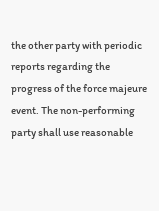the other party with periodic reports regarding the progress of the force majeure event. The non-performing party shall use reasonable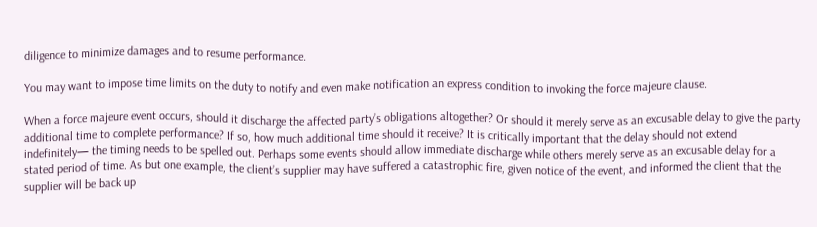diligence to minimize damages and to resume performance.

You may want to impose time limits on the duty to notify and even make notification an express condition to invoking the force majeure clause.

When a force majeure event occurs, should it discharge the affected party’s obligations altogether? Or should it merely serve as an excusable delay to give the party additional time to complete performance? If so, how much additional time should it receive? It is critically important that the delay should not extend indefinitely— the timing needs to be spelled out. Perhaps some events should allow immediate discharge while others merely serve as an excusable delay for a stated period of time. As but one example, the client’s supplier may have suffered a catastrophic fire, given notice of the event, and informed the client that the supplier will be back up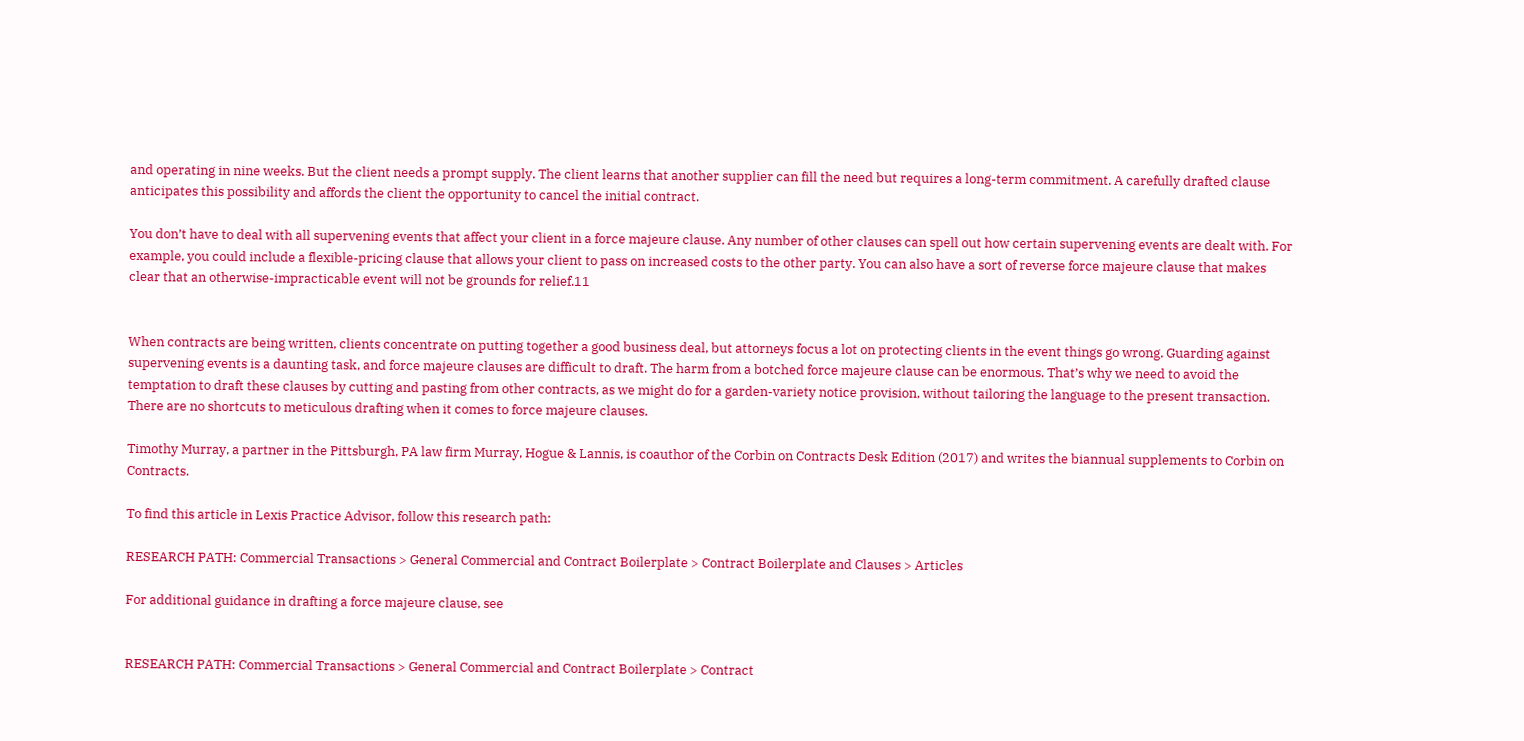and operating in nine weeks. But the client needs a prompt supply. The client learns that another supplier can fill the need but requires a long-term commitment. A carefully drafted clause anticipates this possibility and affords the client the opportunity to cancel the initial contract.

You don’t have to deal with all supervening events that affect your client in a force majeure clause. Any number of other clauses can spell out how certain supervening events are dealt with. For example, you could include a flexible-pricing clause that allows your client to pass on increased costs to the other party. You can also have a sort of reverse force majeure clause that makes clear that an otherwise-impracticable event will not be grounds for relief.11


When contracts are being written, clients concentrate on putting together a good business deal, but attorneys focus a lot on protecting clients in the event things go wrong. Guarding against supervening events is a daunting task, and force majeure clauses are difficult to draft. The harm from a botched force majeure clause can be enormous. That’s why we need to avoid the temptation to draft these clauses by cutting and pasting from other contracts, as we might do for a garden-variety notice provision, without tailoring the language to the present transaction. There are no shortcuts to meticulous drafting when it comes to force majeure clauses.

Timothy Murray, a partner in the Pittsburgh, PA law firm Murray, Hogue & Lannis, is coauthor of the Corbin on Contracts Desk Edition (2017) and writes the biannual supplements to Corbin on Contracts.

To find this article in Lexis Practice Advisor, follow this research path:

RESEARCH PATH: Commercial Transactions > General Commercial and Contract Boilerplate > Contract Boilerplate and Clauses > Articles

For additional guidance in drafting a force majeure clause, see


RESEARCH PATH: Commercial Transactions > General Commercial and Contract Boilerplate > Contract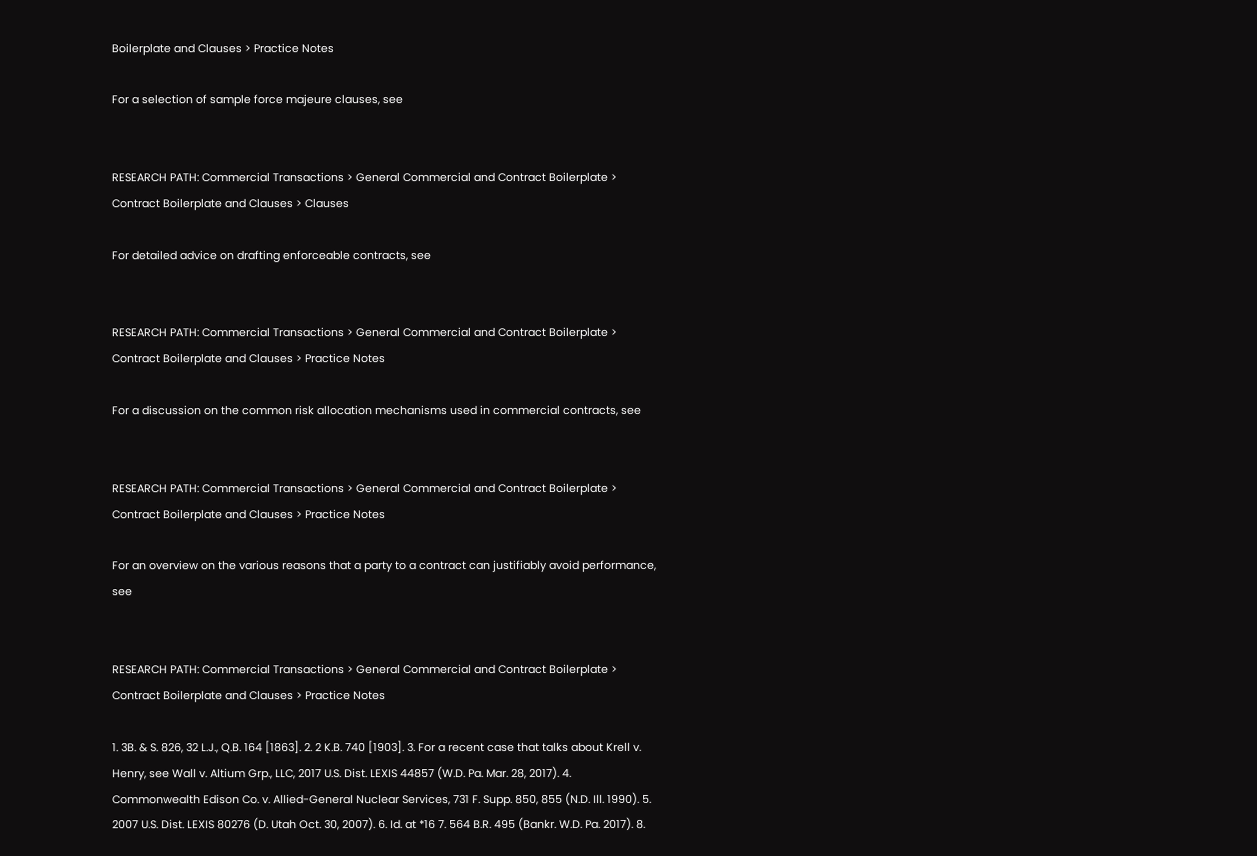Boilerplate and Clauses > Practice Notes

For a selection of sample force majeure clauses, see


RESEARCH PATH: Commercial Transactions > General Commercial and Contract Boilerplate > Contract Boilerplate and Clauses > Clauses

For detailed advice on drafting enforceable contracts, see


RESEARCH PATH: Commercial Transactions > General Commercial and Contract Boilerplate > Contract Boilerplate and Clauses > Practice Notes

For a discussion on the common risk allocation mechanisms used in commercial contracts, see


RESEARCH PATH: Commercial Transactions > General Commercial and Contract Boilerplate > Contract Boilerplate and Clauses > Practice Notes

For an overview on the various reasons that a party to a contract can justifiably avoid performance, see


RESEARCH PATH: Commercial Transactions > General Commercial and Contract Boilerplate > Contract Boilerplate and Clauses > Practice Notes

1. 3B. & S. 826, 32 L.J., Q.B. 164 [1863]. 2. 2 K.B. 740 [1903]. 3. For a recent case that talks about Krell v. Henry, see Wall v. Altium Grp., LLC, 2017 U.S. Dist. LEXIS 44857 (W.D. Pa. Mar. 28, 2017). 4. Commonwealth Edison Co. v. Allied-General Nuclear Services, 731 F. Supp. 850, 855 (N.D. Ill. 1990). 5. 2007 U.S. Dist. LEXIS 80276 (D. Utah Oct. 30, 2007). 6. Id. at *16 7. 564 B.R. 495 (Bankr. W.D. Pa. 2017). 8.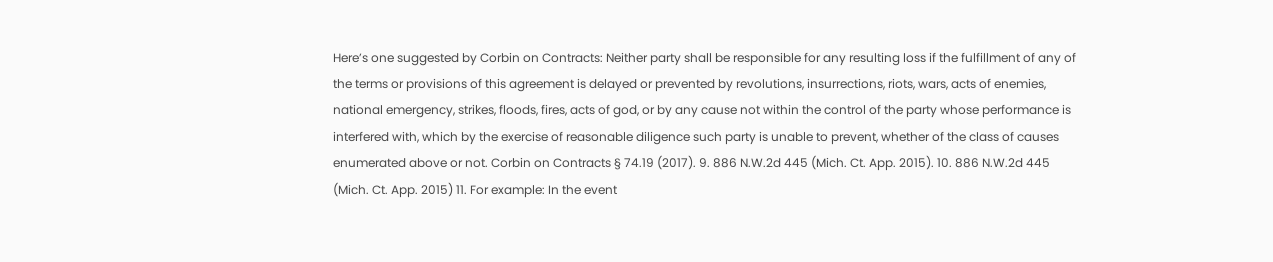Here’s one suggested by Corbin on Contracts: Neither party shall be responsible for any resulting loss if the fulfillment of any of the terms or provisions of this agreement is delayed or prevented by revolutions, insurrections, riots, wars, acts of enemies, national emergency, strikes, floods, fires, acts of god, or by any cause not within the control of the party whose performance is interfered with, which by the exercise of reasonable diligence such party is unable to prevent, whether of the class of causes enumerated above or not. Corbin on Contracts § 74.19 (2017). 9. 886 N.W.2d 445 (Mich. Ct. App. 2015). 10. 886 N.W.2d 445 (Mich. Ct. App. 2015) 11. For example: In the event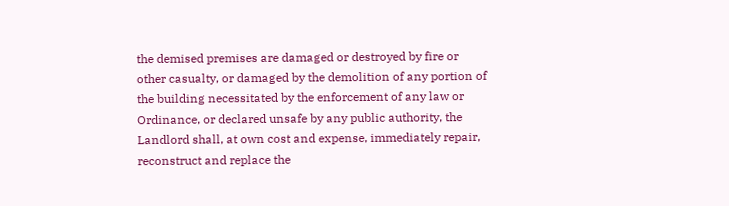the demised premises are damaged or destroyed by fire or other casualty, or damaged by the demolition of any portion of the building necessitated by the enforcement of any law or Ordinance, or declared unsafe by any public authority, the Landlord shall, at own cost and expense, immediately repair, reconstruct and replace the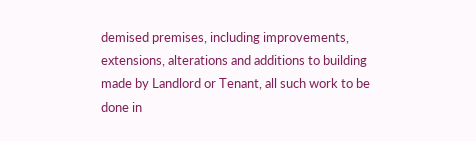demised premises, including improvements, extensions, alterations and additions to building made by Landlord or Tenant, all such work to be done in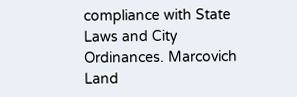compliance with State Laws and City Ordinances. Marcovich Land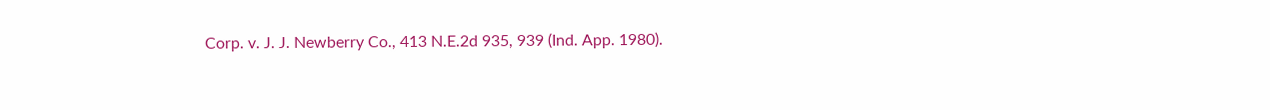Corp. v. J. J. Newberry Co., 413 N.E.2d 935, 939 (Ind. App. 1980).